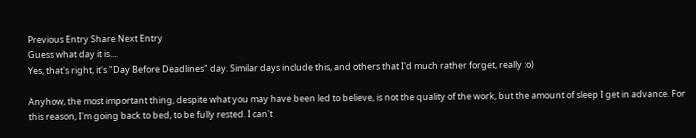Previous Entry Share Next Entry
Guess what day it is....
Yes, that's right, it's "Day Before Deadlines" day. Similar days include this, and others that I'd much rather forget, really :o)

Anyhow, the most important thing, despite what you may have been led to believe, is not the quality of the work, but the amount of sleep I get in advance. For this reason, I'm going back to bed, to be fully rested. I can't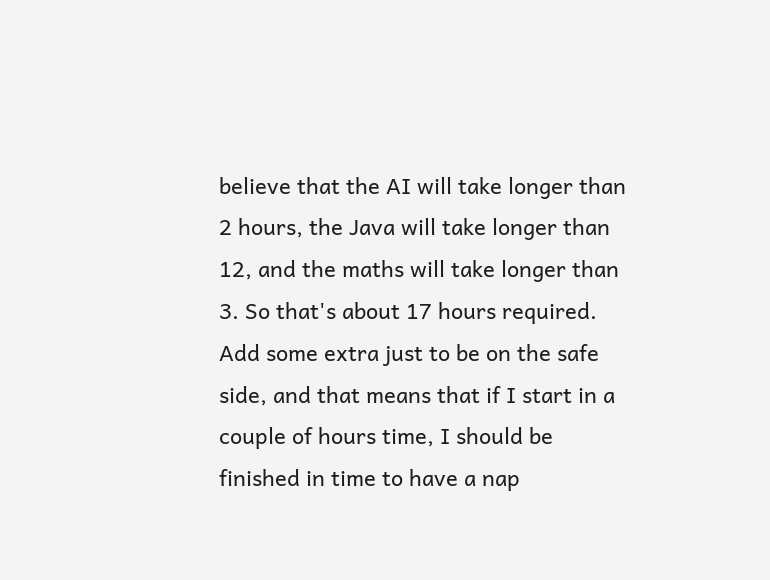believe that the AI will take longer than 2 hours, the Java will take longer than 12, and the maths will take longer than 3. So that's about 17 hours required. Add some extra just to be on the safe side, and that means that if I start in a couple of hours time, I should be finished in time to have a nap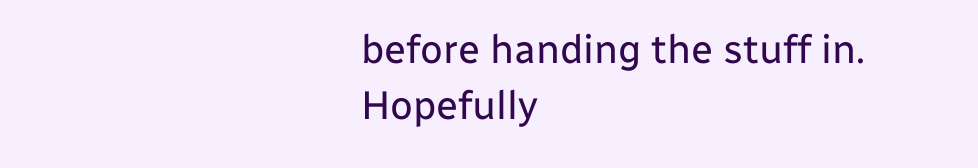before handing the stuff in. Hopefully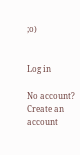;o)


Log in

No account? Create an account